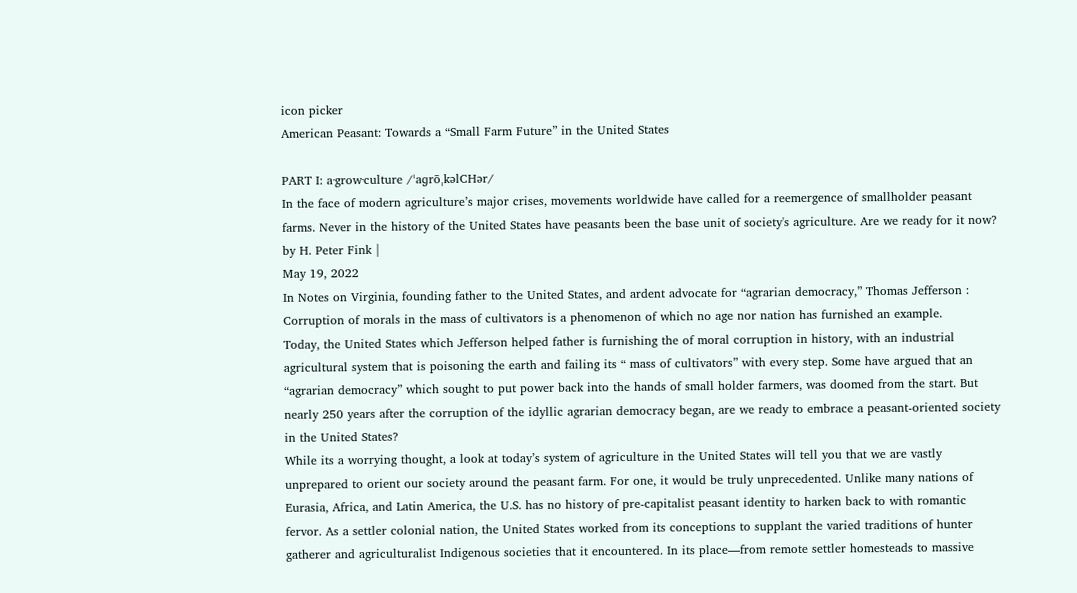icon picker
American Peasant: Towards a “Small Farm Future” in the United States

PART I: a·grow·culture /ˈaɡrōˌkəlCHər/
In the face of modern agriculture’s major crises, movements worldwide have called for a reemergence of smallholder peasant farms. Never in the history of the United States have peasants been the base unit of society's agriculture. Are we ready for it now?
by H. Peter Fink |
May 19, 2022
In Notes on Virginia, founding father to the United States, and ardent advocate for “agrarian democracy,” Thomas Jefferson :
Corruption of morals in the mass of cultivators is a phenomenon of which no age nor nation has furnished an example.
Today, the United States which Jefferson helped father is furnishing the of moral corruption in history, with an industrial agricultural system that is poisoning the earth and failing its “ mass of cultivators” with every step. Some have argued that an “agrarian democracy” which sought to put power back into the hands of small holder farmers, was doomed from the start. But nearly 250 years after the corruption of the idyllic agrarian democracy began, are we ready to embrace a peasant-oriented society in the United States?
While its a worrying thought, a look at today’s system of agriculture in the United States will tell you that we are vastly unprepared to orient our society around the peasant farm. For one, it would be truly unprecedented. Unlike many nations of Eurasia, Africa, and Latin America, the U.S. has no history of pre-capitalist peasant identity to harken back to with romantic fervor. As a settler colonial nation, the United States worked from its conceptions to supplant the varied traditions of hunter gatherer and agriculturalist Indigenous societies that it encountered. In its place—from remote settler homesteads to massive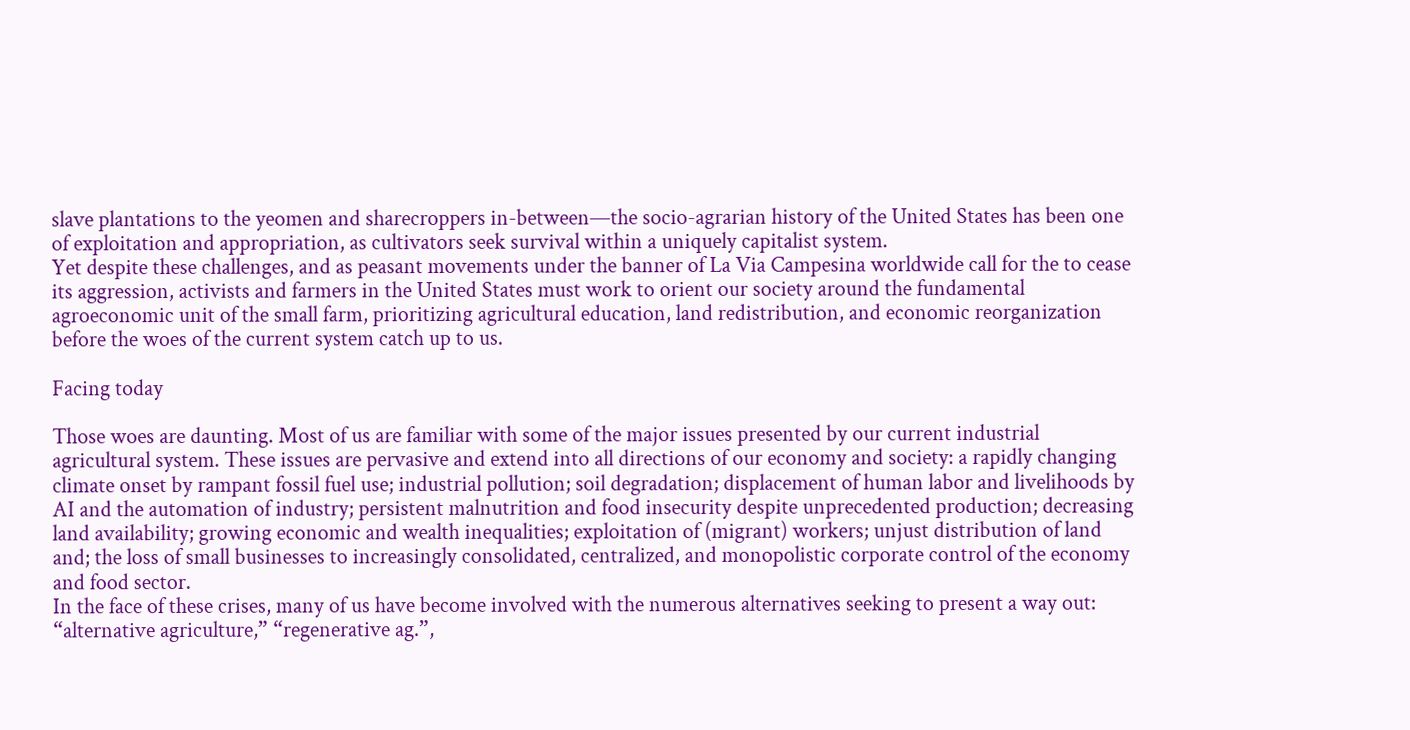slave plantations to the yeomen and sharecroppers in-between—the socio-agrarian history of the United States has been one of exploitation and appropriation, as cultivators seek survival within a uniquely capitalist system.
Yet despite these challenges, and as peasant movements under the banner of La Via Campesina worldwide call for the to cease its aggression, activists and farmers in the United States must work to orient our society around the fundamental agroeconomic unit of the small farm, prioritizing agricultural education, land redistribution, and economic reorganization before the woes of the current system catch up to us.

Facing today

Those woes are daunting. Most of us are familiar with some of the major issues presented by our current industrial agricultural system. These issues are pervasive and extend into all directions of our economy and society: a rapidly changing climate onset by rampant fossil fuel use; industrial pollution; soil degradation; displacement of human labor and livelihoods by AI and the automation of industry; persistent malnutrition and food insecurity despite unprecedented production; decreasing land availability; growing economic and wealth inequalities; exploitation of (migrant) workers; unjust distribution of land and; the loss of small businesses to increasingly consolidated, centralized, and monopolistic corporate control of the economy and food sector.
In the face of these crises, many of us have become involved with the numerous alternatives seeking to present a way out: “alternative agriculture,” “regenerative ag.”,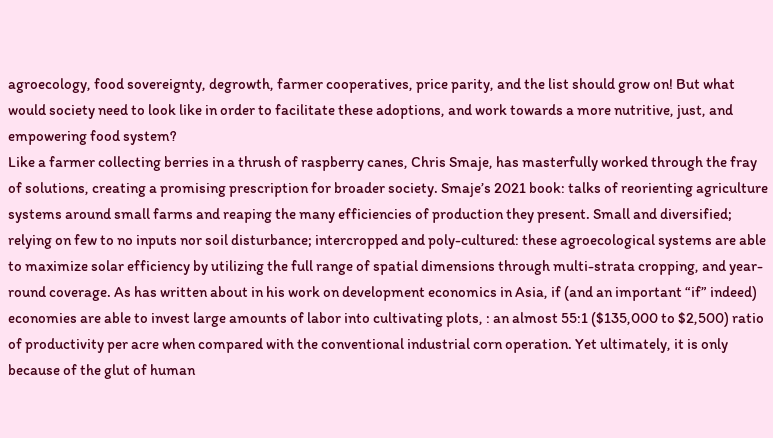agroecology, food sovereignty, degrowth, farmer cooperatives, price parity, and the list should grow on! But what would society need to look like in order to facilitate these adoptions, and work towards a more nutritive, just, and empowering food system?
Like a farmer collecting berries in a thrush of raspberry canes, Chris Smaje, has masterfully worked through the fray of solutions, creating a promising prescription for broader society. Smaje’s 2021 book: talks of reorienting agriculture systems around small farms and reaping the many efficiencies of production they present. Small and diversified; relying on few to no inputs nor soil disturbance; intercropped and poly-cultured: these agroecological systems are able to maximize solar efficiency by utilizing the full range of spatial dimensions through multi-strata cropping, and year-round coverage. As has written about in his work on development economics in Asia, if (and an important “if” indeed) economies are able to invest large amounts of labor into cultivating plots, : an almost 55:1 ($135,000 to $2,500) ratio of productivity per acre when compared with the conventional industrial corn operation. Yet ultimately, it is only because of the glut of human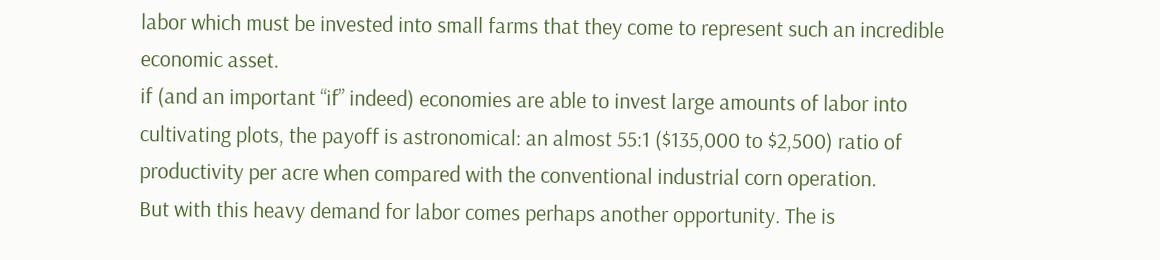labor which must be invested into small farms that they come to represent such an incredible economic asset.
if (and an important “if” indeed) economies are able to invest large amounts of labor into cultivating plots, the payoff is astronomical: an almost 55:1 ($135,000 to $2,500) ratio of productivity per acre when compared with the conventional industrial corn operation.
But with this heavy demand for labor comes perhaps another opportunity. The is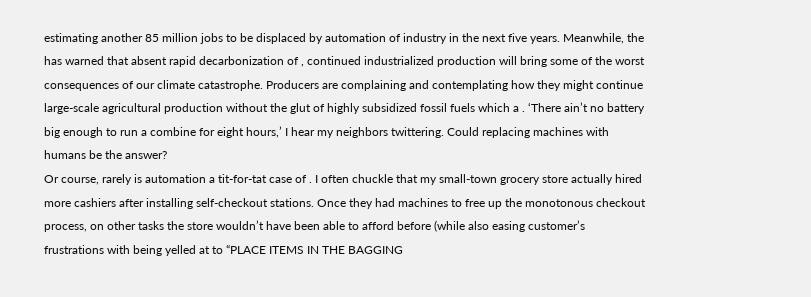estimating another 85 million jobs to be displaced by automation of industry in the next five years. Meanwhile, the has warned that absent rapid decarbonization of , continued industrialized production will bring some of the worst consequences of our climate catastrophe. Producers are complaining and contemplating how they might continue large-scale agricultural production without the glut of highly subsidized fossil fuels which a . ‘There ain’t no battery big enough to run a combine for eight hours,’ I hear my neighbors twittering. Could replacing machines with humans be the answer?
Or course, rarely is automation a tit-for-tat case of . I often chuckle that my small-town grocery store actually hired more cashiers after installing self-checkout stations. Once they had machines to free up the monotonous checkout process, on other tasks the store wouldn’t have been able to afford before (while also easing customer’s frustrations with being yelled at to “PLACE ITEMS IN THE BAGGING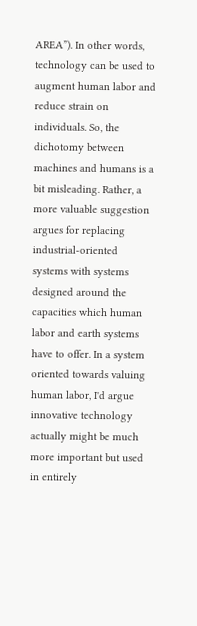AREA”). In other words, technology can be used to augment human labor and reduce strain on individuals. So, the dichotomy between machines and humans is a bit misleading. Rather, a more valuable suggestion argues for replacing industrial-oriented systems with systems designed around the capacities which human labor and earth systems have to offer. In a system oriented towards valuing human labor, I'd argue innovative technology actually might be much more important but used in entirely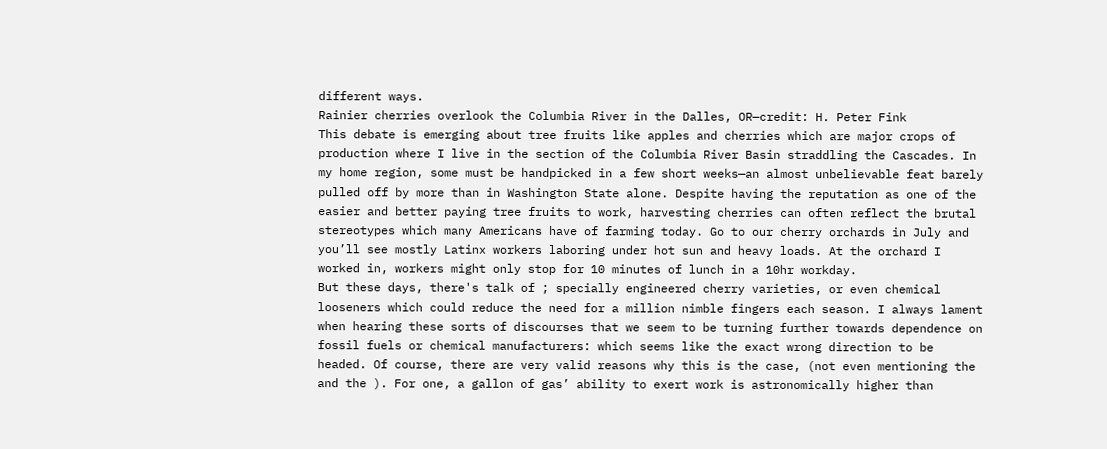different ways.
Rainier cherries overlook the Columbia River in the Dalles, OR—credit: H. Peter Fink
This debate is emerging about tree fruits like apples and cherries which are major crops of production where I live in the section of the Columbia River Basin straddling the Cascades. In my home region, some must be handpicked in a few short weeks—an almost unbelievable feat barely pulled off by more than in Washington State alone. Despite having the reputation as one of the easier and better paying tree fruits to work, harvesting cherries can often reflect the brutal stereotypes which many Americans have of farming today. Go to our cherry orchards in July and you’ll see mostly Latinx workers laboring under hot sun and heavy loads. At the orchard I worked in, workers might only stop for 10 minutes of lunch in a 10hr workday.
But these days, there's talk of ; specially engineered cherry varieties, or even chemical looseners which could reduce the need for a million nimble fingers each season. I always lament when hearing these sorts of discourses that we seem to be turning further towards dependence on fossil fuels or chemical manufacturers: which seems like the exact wrong direction to be headed. Of course, there are very valid reasons why this is the case, (not even mentioning the and the ). For one, a gallon of gas’ ability to exert work is astronomically higher than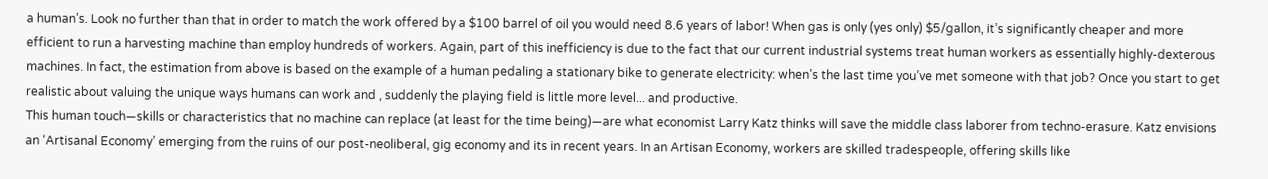a human’s. Look no further than that in order to match the work offered by a $100 barrel of oil you would need 8.6 years of labor! When gas is only (yes only) $5/gallon, it’s significantly cheaper and more efficient to run a harvesting machine than employ hundreds of workers. Again, part of this inefficiency is due to the fact that our current industrial systems treat human workers as essentially highly-dexterous machines. In fact, the estimation from above is based on the example of a human pedaling a stationary bike to generate electricity: when’s the last time you’ve met someone with that job? Once you start to get realistic about valuing the unique ways humans can work and , suddenly the playing field is little more level... and productive.
This human touch—skills or characteristics that no machine can replace (at least for the time being)—are what economist Larry Katz thinks will save the middle class laborer from techno-erasure. Katz envisions an ‘Artisanal Economy’ emerging from the ruins of our post-neoliberal, gig economy and its in recent years. In an Artisan Economy, workers are skilled tradespeople, offering skills like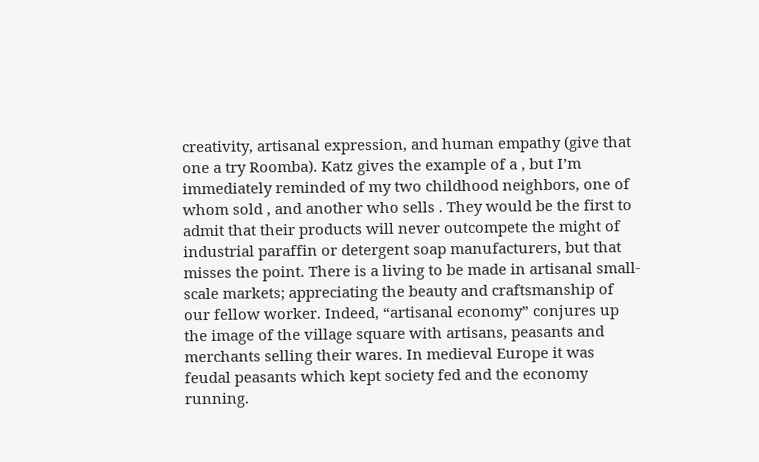creativity, artisanal expression, and human empathy (give that one a try Roomba). Katz gives the example of a , but I’m immediately reminded of my two childhood neighbors, one of whom sold , and another who sells . They would be the first to admit that their products will never outcompete the might of industrial paraffin or detergent soap manufacturers, but that misses the point. There is a living to be made in artisanal small-scale markets; appreciating the beauty and craftsmanship of our fellow worker. Indeed, “artisanal economy” conjures up the image of the village square with artisans, peasants and merchants selling their wares. In medieval Europe it was feudal peasants which kept society fed and the economy running.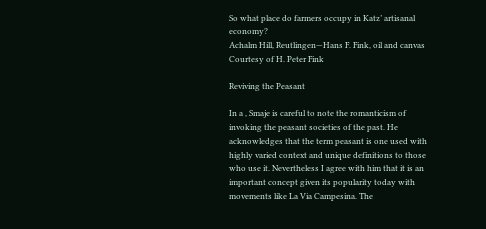So what place do farmers occupy in Katz’ artisanal economy?
Achalm Hill, Reutlingen—Hans F. Fink, oil and canvas Courtesy of H. Peter Fink

Reviving the Peasant

In a , Smaje is careful to note the romanticism of invoking the peasant societies of the past. He acknowledges that the term peasant is one used with highly varied context and unique definitions to those who use it. Nevertheless I agree with him that it is an important concept given its popularity today with movements like La Via Campesina. The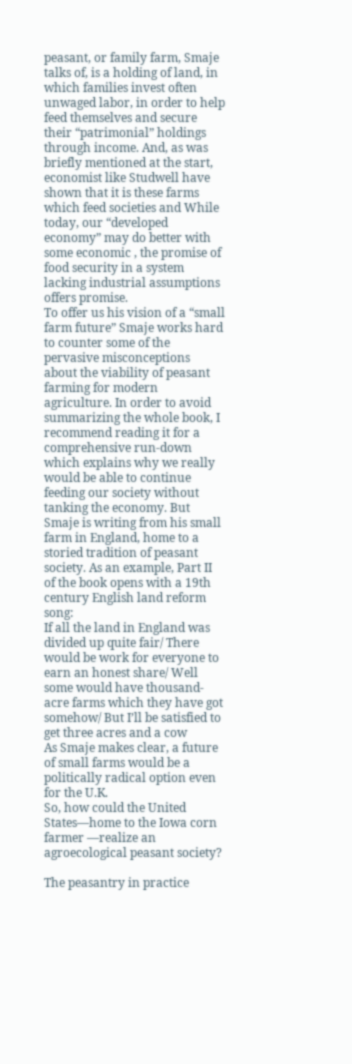peasant, or family farm, Smaje talks of, is a holding of land, in which families invest often unwaged labor, in order to help feed themselves and secure their “patrimonial” holdings through income. And, as was briefly mentioned at the start, economist like Studwell have shown that it is these farms which feed societies and While today, our “developed economy” may do better with some economic , the promise of food security in a system lacking industrial assumptions offers promise.
To offer us his vision of a “small farm future” Smaje works hard to counter some of the pervasive misconceptions about the viability of peasant farming for modern agriculture. In order to avoid summarizing the whole book, I recommend reading it for a comprehensive run-down which explains why we really would be able to continue feeding our society without tanking the economy. But Smaje is writing from his small farm in England, home to a storied tradition of peasant society. As an example, Part II of the book opens with a 19th century English land reform song:
If all the land in England was divided up quite fair/ There would be work for everyone to earn an honest share/ Well some would have thousand-acre farms which they have got somehow/ But I’ll be satisfied to get three acres and a cow
As Smaje makes clear, a future of small farms would be a politically radical option even for the U.K.
So, how could the United States—home to the Iowa corn farmer —realize an agroecological peasant society?

The peasantry in practice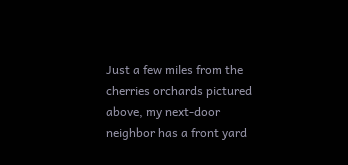Just a few miles from the cherries orchards pictured above, my next-door neighbor has a front yard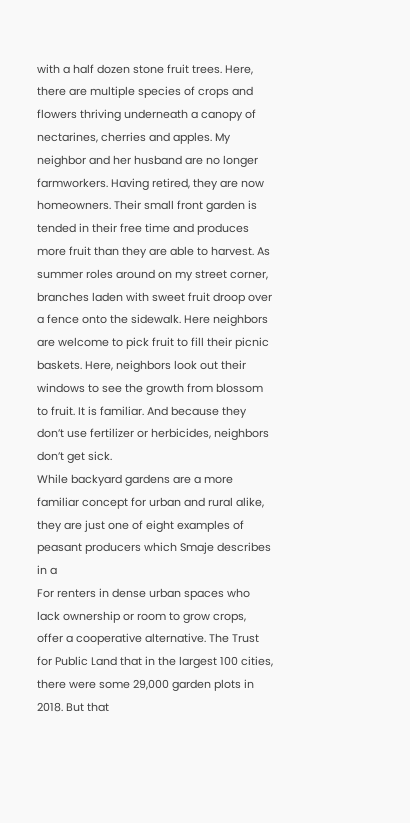with a half dozen stone fruit trees. Here, there are multiple species of crops and flowers thriving underneath a canopy of nectarines, cherries and apples. My neighbor and her husband are no longer farmworkers. Having retired, they are now homeowners. Their small front garden is tended in their free time and produces more fruit than they are able to harvest. As summer roles around on my street corner, branches laden with sweet fruit droop over a fence onto the sidewalk. Here neighbors are welcome to pick fruit to fill their picnic baskets. Here, neighbors look out their windows to see the growth from blossom to fruit. It is familiar. And because they don’t use fertilizer or herbicides, neighbors don’t get sick.
While backyard gardens are a more familiar concept for urban and rural alike, they are just one of eight examples of peasant producers which Smaje describes in a
For renters in dense urban spaces who lack ownership or room to grow crops, offer a cooperative alternative. The Trust for Public Land that in the largest 100 cities, there were some 29,000 garden plots in 2018. But that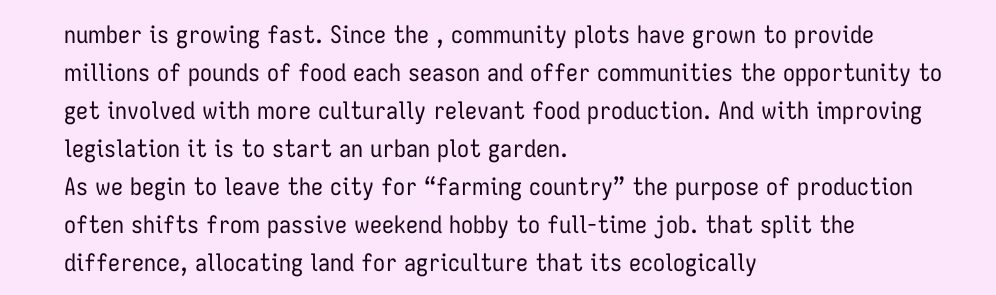number is growing fast. Since the , community plots have grown to provide millions of pounds of food each season and offer communities the opportunity to get involved with more culturally relevant food production. And with improving legislation it is to start an urban plot garden.
As we begin to leave the city for “farming country” the purpose of production often shifts from passive weekend hobby to full-time job. that split the difference, allocating land for agriculture that its ecologically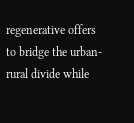regenerative offers to bridge the urban-rural divide while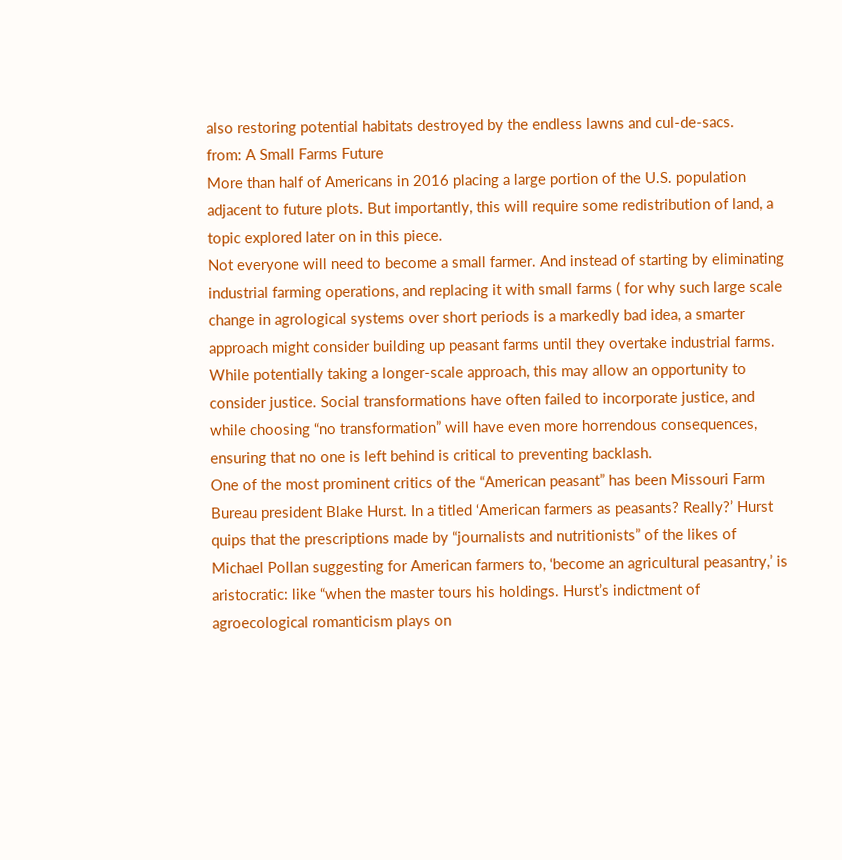also restoring potential habitats destroyed by the endless lawns and cul-de-sacs.
from: A Small Farms Future
More than half of Americans in 2016 placing a large portion of the U.S. population adjacent to future plots. But importantly, this will require some redistribution of land, a topic explored later on in this piece.
Not everyone will need to become a small farmer. And instead of starting by eliminating industrial farming operations, and replacing it with small farms ( for why such large scale change in agrological systems over short periods is a markedly bad idea, a smarter approach might consider building up peasant farms until they overtake industrial farms. While potentially taking a longer-scale approach, this may allow an opportunity to consider justice. Social transformations have often failed to incorporate justice, and while choosing “no transformation” will have even more horrendous consequences, ensuring that no one is left behind is critical to preventing backlash.
One of the most prominent critics of the “American peasant” has been Missouri Farm Bureau president Blake Hurst. In a titled ‘American farmers as peasants? Really?’ Hurst quips that the prescriptions made by “journalists and nutritionists” of the likes of Michael Pollan suggesting for American farmers to, ‘become an agricultural peasantry,’ is aristocratic: like “when the master tours his holdings. Hurst’s indictment of agroecological romanticism plays on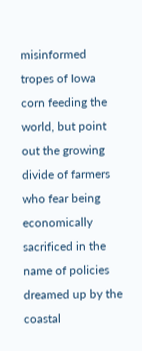misinformed tropes of Iowa corn feeding the world, but point out the growing divide of farmers who fear being economically sacrificed in the name of policies dreamed up by the coastal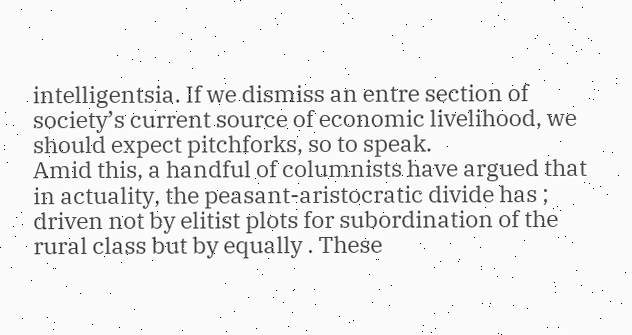intelligentsia. If we dismiss an entre section of society’s current source of economic livelihood, we should expect pitchforks, so to speak.
Amid this, a handful of columnists have argued that in actuality, the peasant-aristocratic divide has ; driven not by elitist plots for subordination of the rural class but by equally . These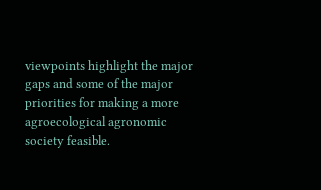viewpoints highlight the major gaps and some of the major priorities for making a more agroecological agronomic society feasible.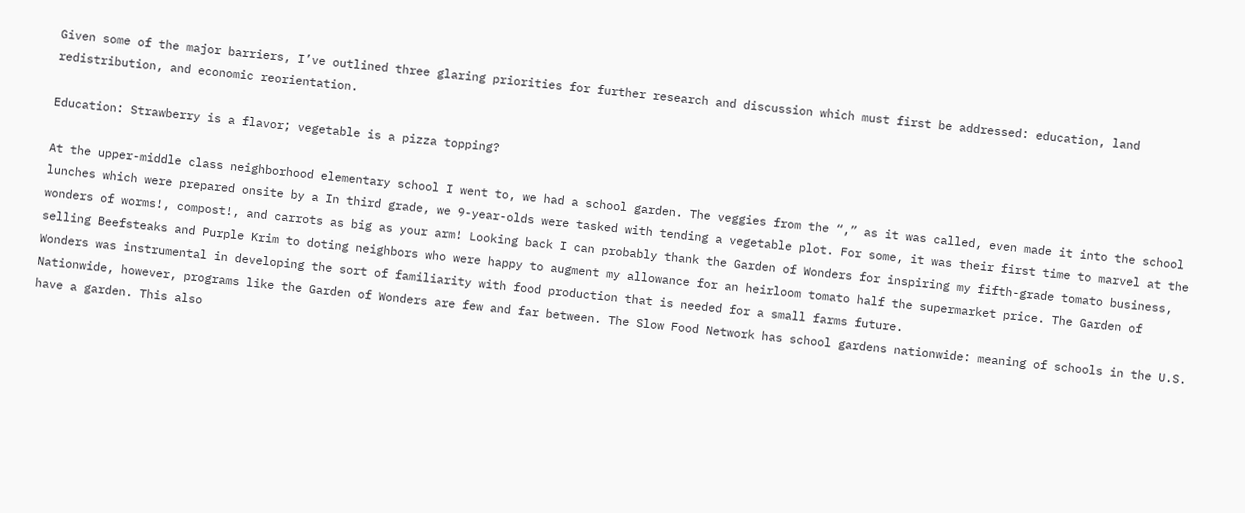Given some of the major barriers, I’ve outlined three glaring priorities for further research and discussion which must first be addressed: education, land redistribution, and economic reorientation.

Education: Strawberry is a flavor; vegetable is a pizza topping?

At the upper-middle class neighborhood elementary school I went to, we had a school garden. The veggies from the “,” as it was called, even made it into the school lunches which were prepared onsite by a In third grade, we 9-year-olds were tasked with tending a vegetable plot. For some, it was their first time to marvel at the wonders of worms!, compost!, and carrots as big as your arm! Looking back I can probably thank the Garden of Wonders for inspiring my fifth-grade tomato business, selling Beefsteaks and Purple Krim to doting neighbors who were happy to augment my allowance for an heirloom tomato half the supermarket price. The Garden of Wonders was instrumental in developing the sort of familiarity with food production that is needed for a small farms future.
Nationwide, however, programs like the Garden of Wonders are few and far between. The Slow Food Network has school gardens nationwide: meaning of schools in the U.S. have a garden. This also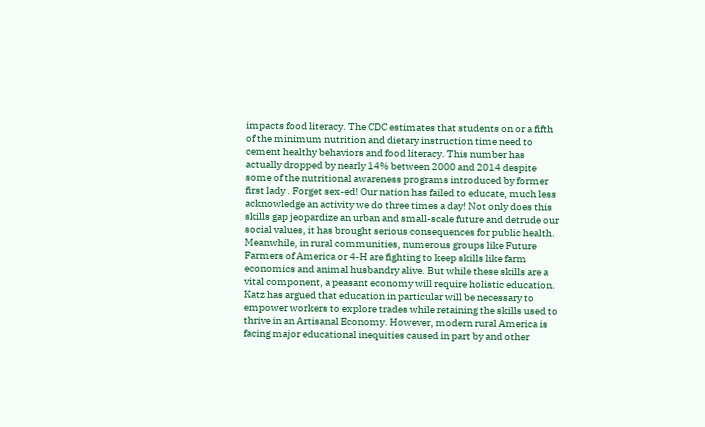impacts food literacy. The CDC estimates that students on or a fifth of the minimum nutrition and dietary instruction time need to cement healthy behaviors and food literacy. This number has actually dropped by nearly 14% between 2000 and 2014 despite some of the nutritional awareness programs introduced by former first lady . Forget sex-ed! Our nation has failed to educate, much less acknowledge an activity we do three times a day! Not only does this skills gap jeopardize an urban and small-scale future and detrude our social values, it has brought serious consequences for public health.
Meanwhile, in rural communities, numerous groups like Future Farmers of America or 4-H are fighting to keep skills like farm economics and animal husbandry alive. But while these skills are a vital component, a peasant economy will require holistic education. Katz has argued that education in particular will be necessary to empower workers to explore trades while retaining the skills used to thrive in an Artisanal Economy. However, modern rural America is facing major educational inequities caused in part by and other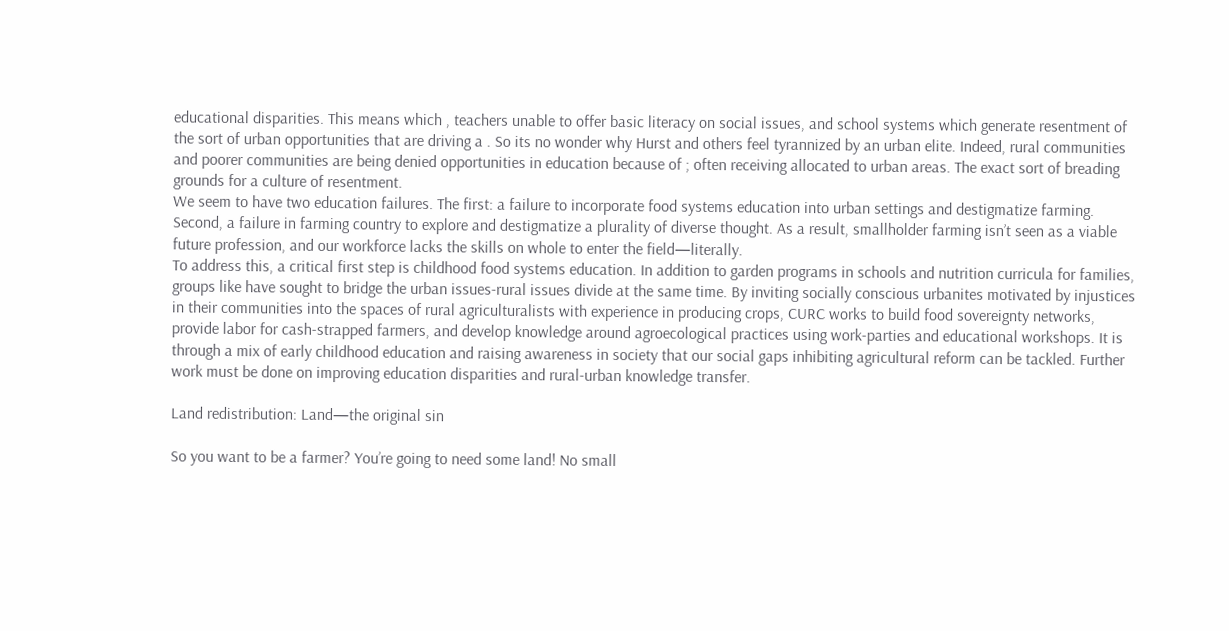educational disparities. This means which , teachers unable to offer basic literacy on social issues, and school systems which generate resentment of the sort of urban opportunities that are driving a . So its no wonder why Hurst and others feel tyrannized by an urban elite. Indeed, rural communities and poorer communities are being denied opportunities in education because of ; often receiving allocated to urban areas. The exact sort of breading grounds for a culture of resentment.
We seem to have two education failures. The first: a failure to incorporate food systems education into urban settings and destigmatize farming. Second, a failure in farming country to explore and destigmatize a plurality of diverse thought. As a result, smallholder farming isn’t seen as a viable future profession, and our workforce lacks the skills on whole to enter the field—literally.
To address this, a critical first step is childhood food systems education. In addition to garden programs in schools and nutrition curricula for families, groups like have sought to bridge the urban issues-rural issues divide at the same time. By inviting socially conscious urbanites motivated by injustices in their communities into the spaces of rural agriculturalists with experience in producing crops, CURC works to build food sovereignty networks, provide labor for cash-strapped farmers, and develop knowledge around agroecological practices using work-parties and educational workshops. It is through a mix of early childhood education and raising awareness in society that our social gaps inhibiting agricultural reform can be tackled. Further work must be done on improving education disparities and rural-urban knowledge transfer.

Land redistribution: Land—the original sin

So you want to be a farmer? You’re going to need some land! No small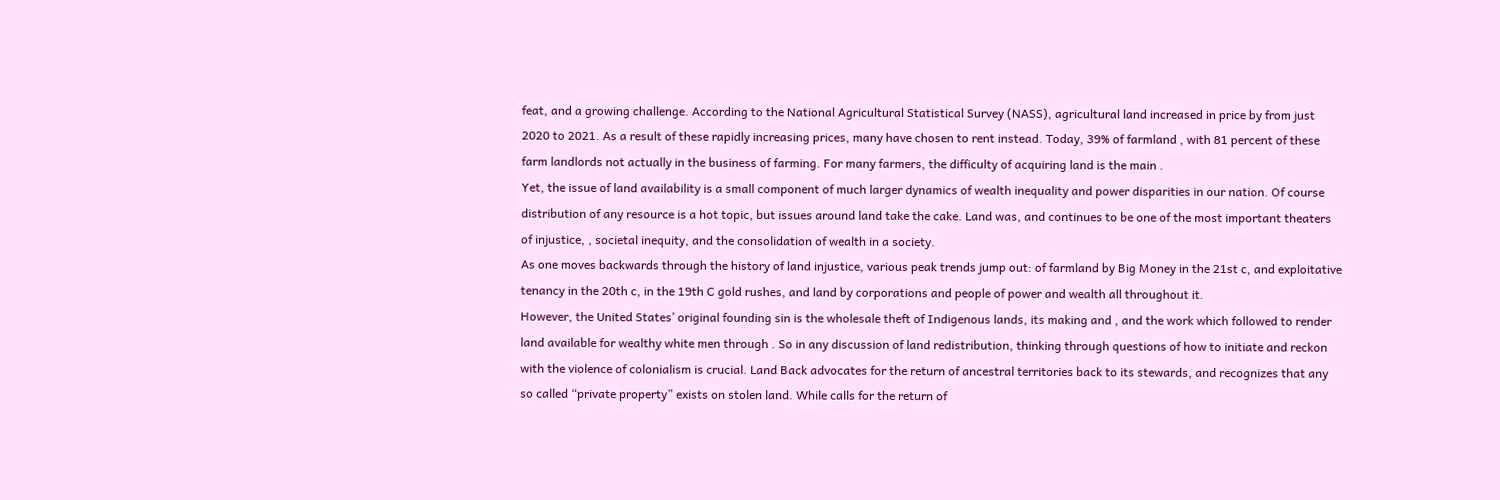feat, and a growing challenge. According to the National Agricultural Statistical Survey (NASS), agricultural land increased in price by from just 2020 to 2021. As a result of these rapidly increasing prices, many have chosen to rent instead. Today, 39% of farmland , with 81 percent of these farm landlords not actually in the business of farming. For many farmers, the difficulty of acquiring land is the main .
Yet, the issue of land availability is a small component of much larger dynamics of wealth inequality and power disparities in our nation. Of course distribution of any resource is a hot topic, but issues around land take the cake. Land was, and continues to be one of the most important theaters of injustice, , societal inequity, and the consolidation of wealth in a society.
As one moves backwards through the history of land injustice, various peak trends jump out: of farmland by Big Money in the 21st c, and exploitative tenancy in the 20th c, in the 19th C gold rushes, and land by corporations and people of power and wealth all throughout it.
However, the United States’ original founding sin is the wholesale theft of Indigenous lands, its making and , and the work which followed to render land available for wealthy white men through . So in any discussion of land redistribution, thinking through questions of how to initiate and reckon with the violence of colonialism is crucial. Land Back advocates for the return of ancestral territories back to its stewards, and recognizes that any so called “private property” exists on stolen land. While calls for the return of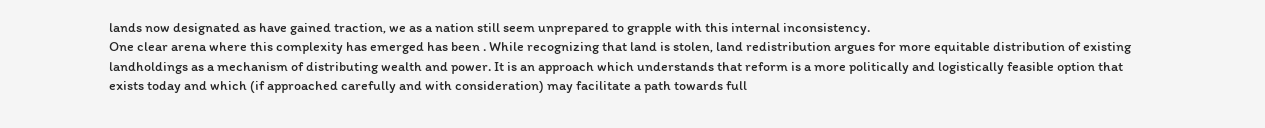lands now designated as have gained traction, we as a nation still seem unprepared to grapple with this internal inconsistency.
One clear arena where this complexity has emerged has been . While recognizing that land is stolen, land redistribution argues for more equitable distribution of existing landholdings as a mechanism of distributing wealth and power. It is an approach which understands that reform is a more politically and logistically feasible option that exists today and which (if approached carefully and with consideration) may facilitate a path towards full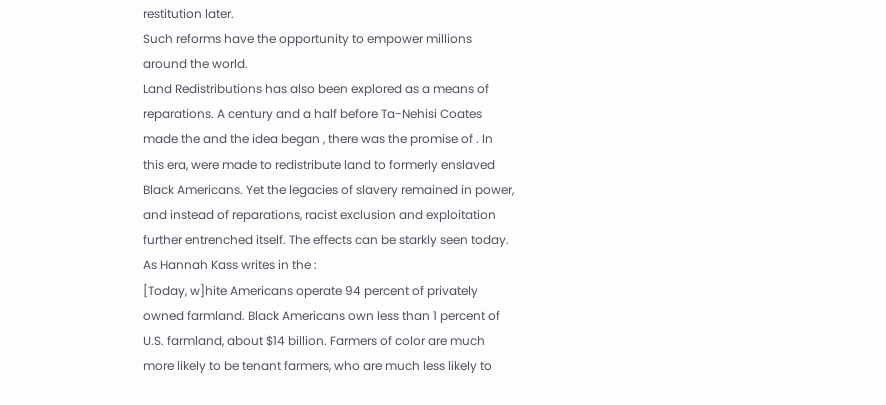restitution later.
Such reforms have the opportunity to empower millions around the world.
Land Redistributions has also been explored as a means of reparations. A century and a half before Ta-Nehisi Coates made the and the idea began , there was the promise of . In this era, were made to redistribute land to formerly enslaved Black Americans. Yet the legacies of slavery remained in power, and instead of reparations, racist exclusion and exploitation further entrenched itself. The effects can be starkly seen today. As Hannah Kass writes in the :
[Today, w]hite Americans operate 94 percent of privately owned farmland. Black Americans own less than 1 percent of U.S. farmland, about $14 billion. Farmers of color are much more likely to be tenant farmers, who are much less likely to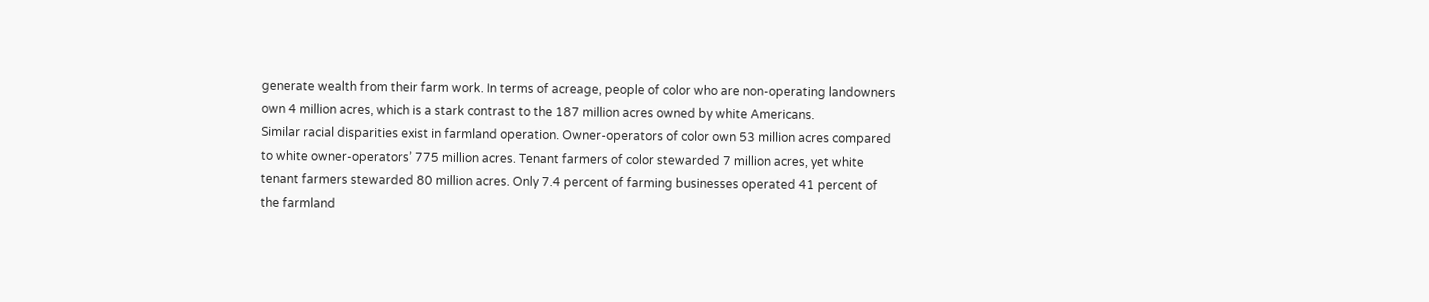generate wealth from their farm work. In terms of acreage, people of color who are non-operating landowners own 4 million acres, which is a stark contrast to the 187 million acres owned by white Americans.
Similar racial disparities exist in farmland operation. Owner-operators of color own 53 million acres compared to white owner-operators’ 775 million acres. Tenant farmers of color stewarded 7 million acres, yet white tenant farmers stewarded 80 million acres. Only 7.4 percent of farming businesses operated 41 percent of the farmland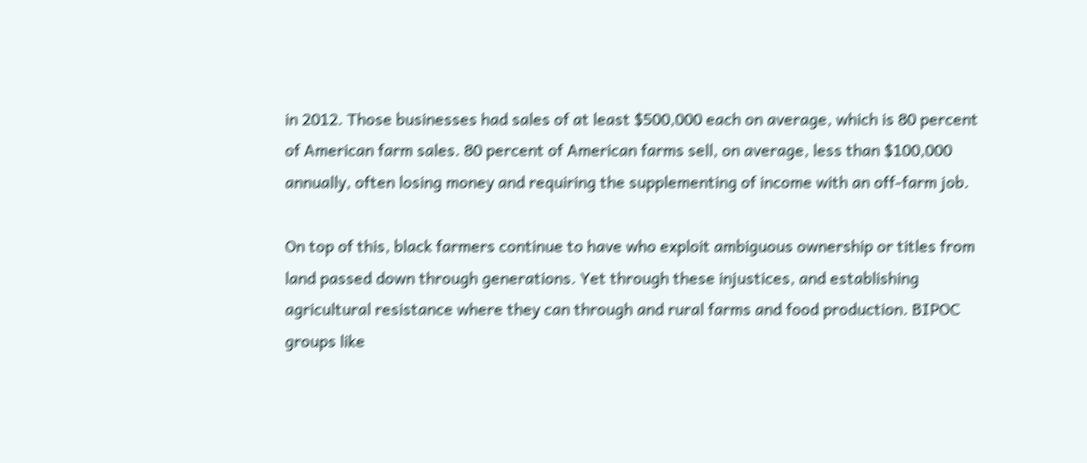in 2012. Those businesses had sales of at least $500,000 each on average, which is 80 percent of American farm sales. 80 percent of American farms sell, on average, less than $100,000 annually, often losing money and requiring the supplementing of income with an off-farm job.

On top of this, black farmers continue to have who exploit ambiguous ownership or titles from land passed down through generations. Yet through these injustices, and establishing agricultural resistance where they can through and rural farms and food production. BIPOC groups like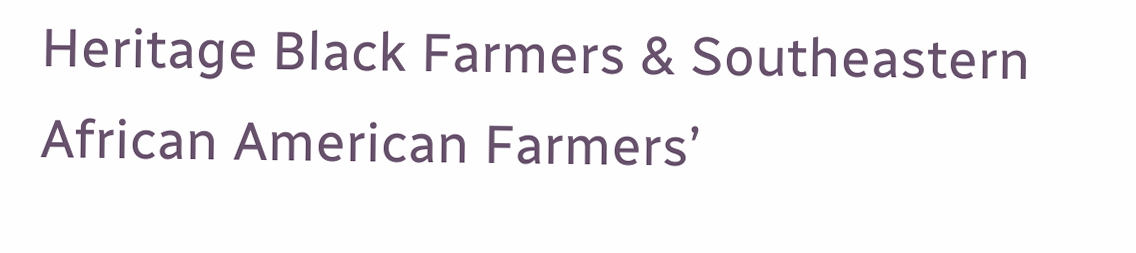Heritage Black Farmers & Southeastern African American Farmers’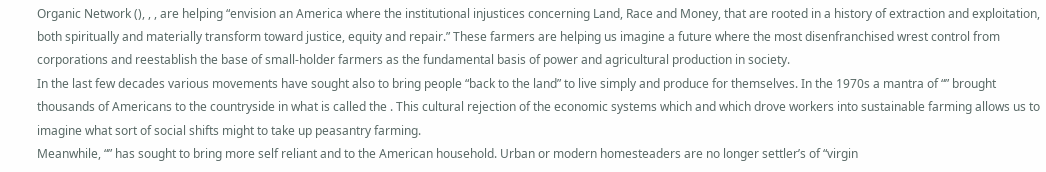Organic Network (), , , are helping “envision an America where the institutional injustices concerning Land, Race and Money, that are rooted in a history of extraction and exploitation, both spiritually and materially transform toward justice, equity and repair.” These farmers are helping us imagine a future where the most disenfranchised wrest control from corporations and reestablish the base of small-holder farmers as the fundamental basis of power and agricultural production in society.
In the last few decades various movements have sought also to bring people “back to the land” to live simply and produce for themselves. In the 1970s a mantra of “” brought thousands of Americans to the countryside in what is called the . This cultural rejection of the economic systems which and which drove workers into sustainable farming allows us to imagine what sort of social shifts might to take up peasantry farming.
Meanwhile, “” has sought to bring more self reliant and to the American household. Urban or modern homesteaders are no longer settler’s of “virgin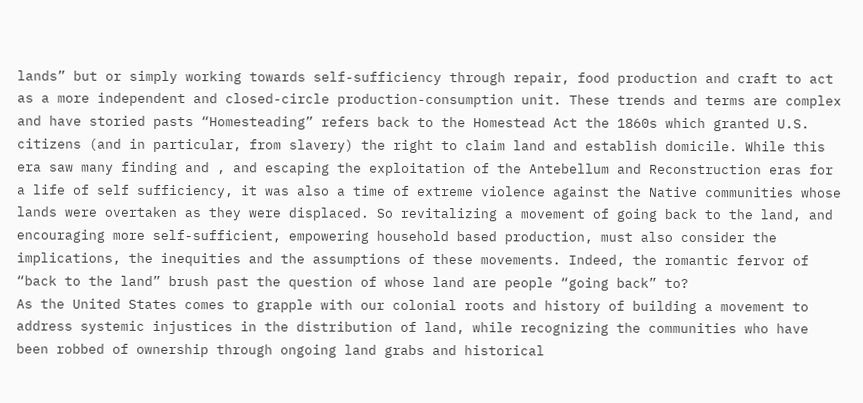lands” but or simply working towards self-sufficiency through repair, food production and craft to act as a more independent and closed-circle production-consumption unit. These trends and terms are complex and have storied pasts “Homesteading” refers back to the Homestead Act the 1860s which granted U.S. citizens (and in particular, from slavery) the right to claim land and establish domicile. While this era saw many finding and , and escaping the exploitation of the Antebellum and Reconstruction eras for a life of self sufficiency, it was also a time of extreme violence against the Native communities whose lands were overtaken as they were displaced. So revitalizing a movement of going back to the land, and encouraging more self-sufficient, empowering household based production, must also consider the implications, the inequities and the assumptions of these movements. Indeed, the romantic fervor of “back to the land” brush past the question of whose land are people “going back” to?
As the United States comes to grapple with our colonial roots and history of building a movement to address systemic injustices in the distribution of land, while recognizing the communities who have been robbed of ownership through ongoing land grabs and historical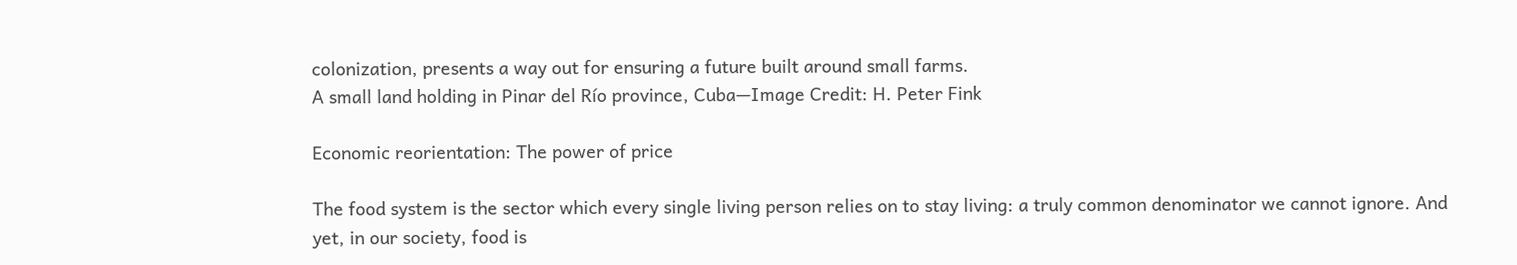colonization, presents a way out for ensuring a future built around small farms.
A small land holding in Pinar del Río province, Cuba—Image Credit: H. Peter Fink

Economic reorientation: The power of price

The food system is the sector which every single living person relies on to stay living: a truly common denominator we cannot ignore. And yet, in our society, food is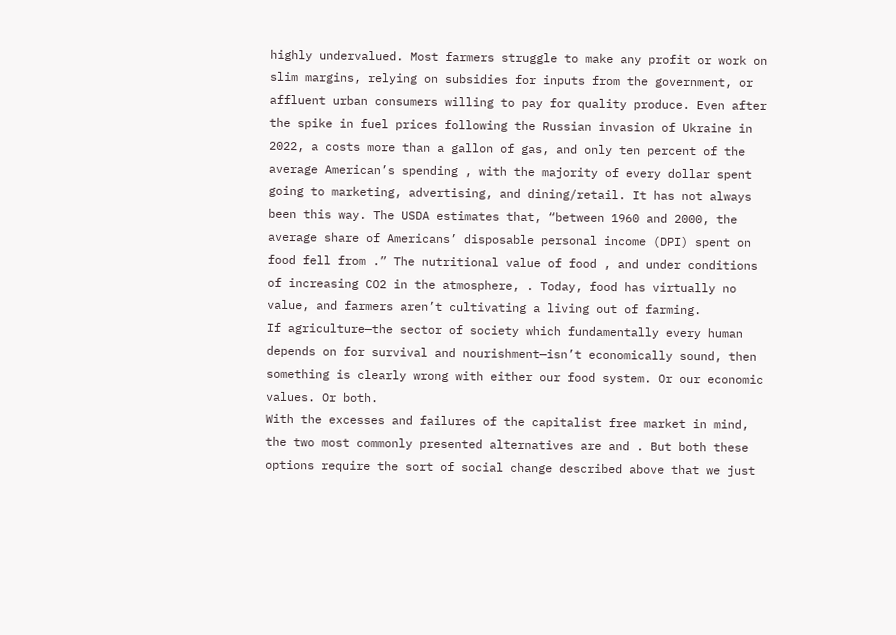highly undervalued. Most farmers struggle to make any profit or work on slim margins, relying on subsidies for inputs from the government, or affluent urban consumers willing to pay for quality produce. Even after the spike in fuel prices following the Russian invasion of Ukraine in 2022, a costs more than a gallon of gas, and only ten percent of the average American’s spending , with the majority of every dollar spent going to marketing, advertising, and dining/retail. It has not always been this way. The USDA estimates that, “between 1960 and 2000, the average share of Americans’ disposable personal income (DPI) spent on food fell from .” The nutritional value of food , and under conditions of increasing CO2 in the atmosphere, . Today, food has virtually no value, and farmers aren’t cultivating a living out of farming.
If agriculture—the sector of society which fundamentally every human depends on for survival and nourishment—isn’t economically sound, then something is clearly wrong with either our food system. Or our economic values. Or both.
With the excesses and failures of the capitalist free market in mind, the two most commonly presented alternatives are and . But both these options require the sort of social change described above that we just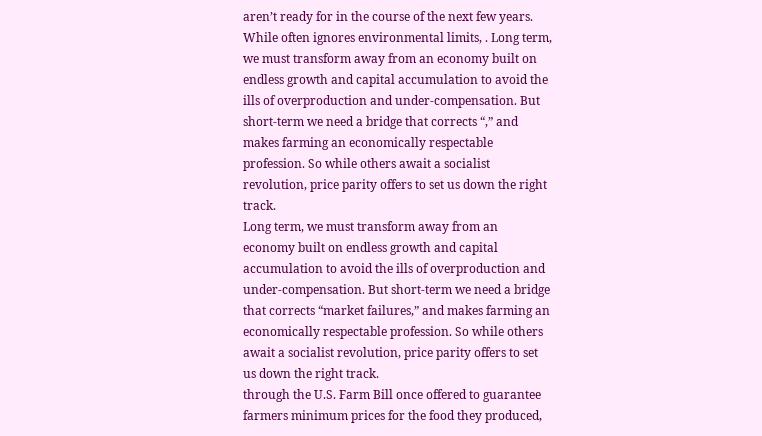aren’t ready for in the course of the next few years. While often ignores environmental limits, . Long term, we must transform away from an economy built on endless growth and capital accumulation to avoid the ills of overproduction and under-compensation. But short-term we need a bridge that corrects “,” and makes farming an economically respectable profession. So while others await a socialist revolution, price parity offers to set us down the right track.
Long term, we must transform away from an economy built on endless growth and capital accumulation to avoid the ills of overproduction and under-compensation. But short-term we need a bridge that corrects “market failures,” and makes farming an economically respectable profession. So while others await a socialist revolution, price parity offers to set us down the right track.
through the U.S. Farm Bill once offered to guarantee farmers minimum prices for the food they produced,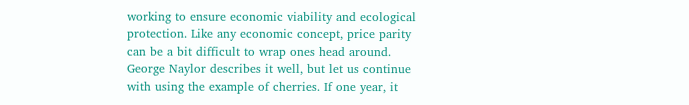working to ensure economic viability and ecological protection. Like any economic concept, price parity can be a bit difficult to wrap ones head around. George Naylor describes it well, but let us continue with using the example of cherries. If one year, it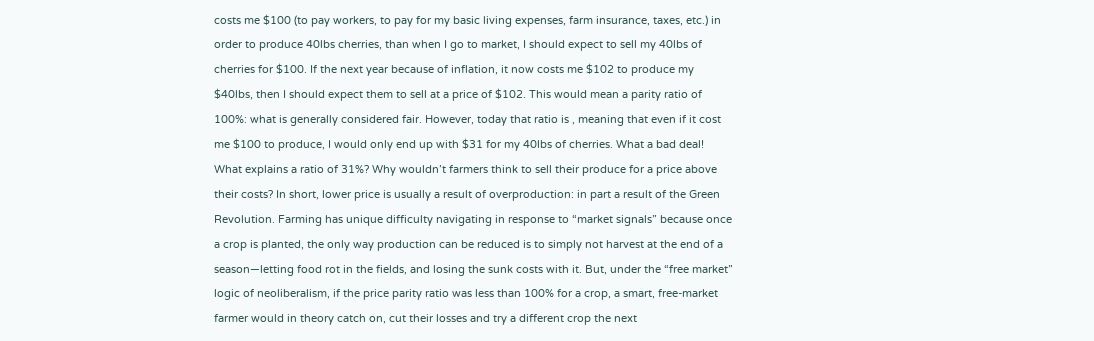costs me $100 (to pay workers, to pay for my basic living expenses, farm insurance, taxes, etc.) in order to produce 40lbs cherries, than when I go to market, I should expect to sell my 40lbs of cherries for $100. If the next year because of inflation, it now costs me $102 to produce my $40lbs, then I should expect them to sell at a price of $102. This would mean a parity ratio of 100%: what is generally considered fair. However, today that ratio is , meaning that even if it cost me $100 to produce, I would only end up with $31 for my 40lbs of cherries. What a bad deal!
What explains a ratio of 31%? Why wouldn’t farmers think to sell their produce for a price above their costs? In short, lower price is usually a result of overproduction: in part a result of the Green Revolution. Farming has unique difficulty navigating in response to “market signals” because once a crop is planted, the only way production can be reduced is to simply not harvest at the end of a season—letting food rot in the fields, and losing the sunk costs with it. But, under the “free market” logic of neoliberalism, if the price parity ratio was less than 100% for a crop, a smart, free-market farmer would in theory catch on, cut their losses and try a different crop the next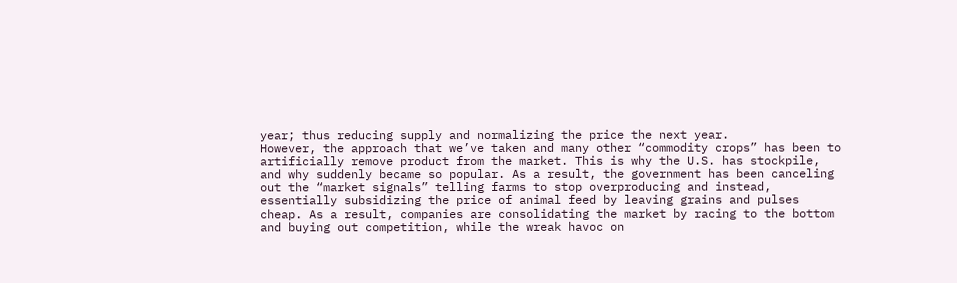year; thus reducing supply and normalizing the price the next year.
However, the approach that we’ve taken and many other “commodity crops” has been to artificially remove product from the market. This is why the U.S. has stockpile, and why suddenly became so popular. As a result, the government has been canceling out the “market signals” telling farms to stop overproducing and instead, essentially subsidizing the price of animal feed by leaving grains and pulses cheap. As a result, companies are consolidating the market by racing to the bottom and buying out competition, while the wreak havoc on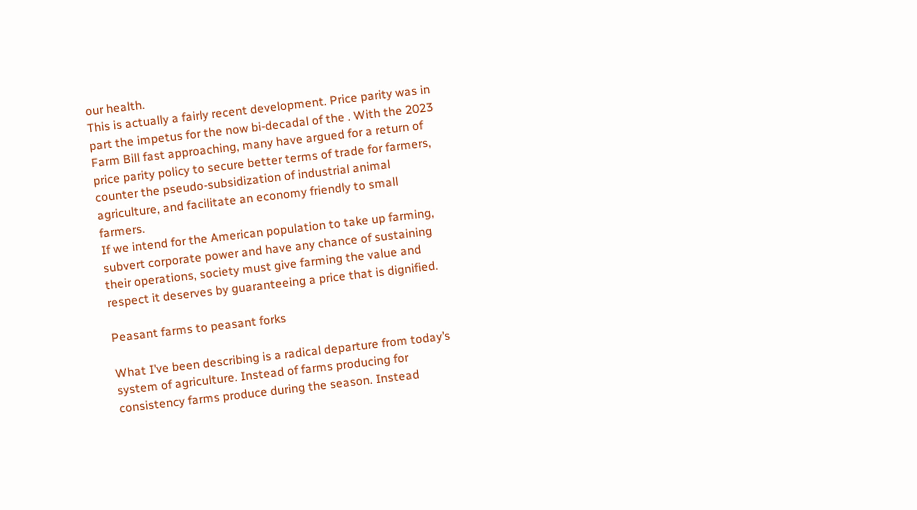our health.
This is actually a fairly recent development. Price parity was in part the impetus for the now bi-decadal of the . With the 2023 Farm Bill fast approaching, many have argued for a return of price parity policy to secure better terms of trade for farmers, counter the pseudo-subsidization of industrial animal agriculture, and facilitate an economy friendly to small farmers.
If we intend for the American population to take up farming, subvert corporate power and have any chance of sustaining their operations, society must give farming the value and respect it deserves by guaranteeing a price that is dignified.

Peasant farms to peasant forks

What I’ve been describing is a radical departure from today’s system of agriculture. Instead of farms producing for consistency farms produce during the season. Instead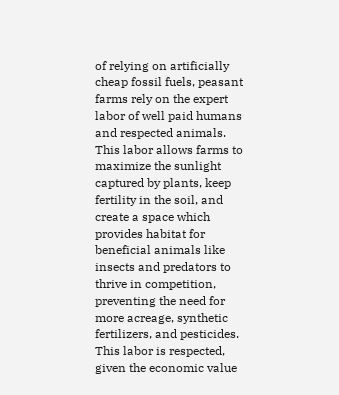of relying on artificially cheap fossil fuels, peasant farms rely on the expert labor of well paid humans and respected animals. This labor allows farms to maximize the sunlight captured by plants, keep fertility in the soil, and create a space which provides habitat for beneficial animals like insects and predators to thrive in competition, preventing the need for more acreage, synthetic fertilizers, and pesticides. This labor is respected, given the economic value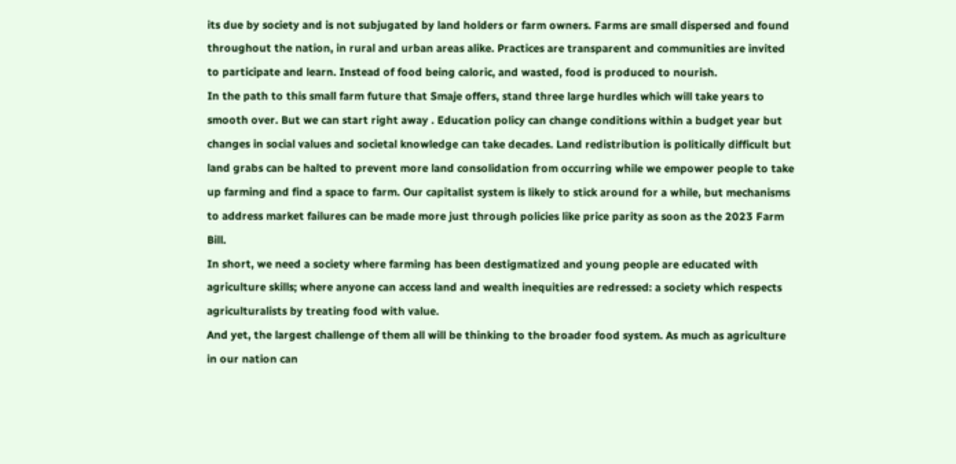its due by society and is not subjugated by land holders or farm owners. Farms are small dispersed and found throughout the nation, in rural and urban areas alike. Practices are transparent and communities are invited to participate and learn. Instead of food being caloric, and wasted, food is produced to nourish.
In the path to this small farm future that Smaje offers, stand three large hurdles which will take years to smooth over. But we can start right away . Education policy can change conditions within a budget year but changes in social values and societal knowledge can take decades. Land redistribution is politically difficult but land grabs can be halted to prevent more land consolidation from occurring while we empower people to take up farming and find a space to farm. Our capitalist system is likely to stick around for a while, but mechanisms to address market failures can be made more just through policies like price parity as soon as the 2023 Farm Bill.
In short, we need a society where farming has been destigmatized and young people are educated with agriculture skills; where anyone can access land and wealth inequities are redressed: a society which respects agriculturalists by treating food with value.
And yet, the largest challenge of them all will be thinking to the broader food system. As much as agriculture in our nation can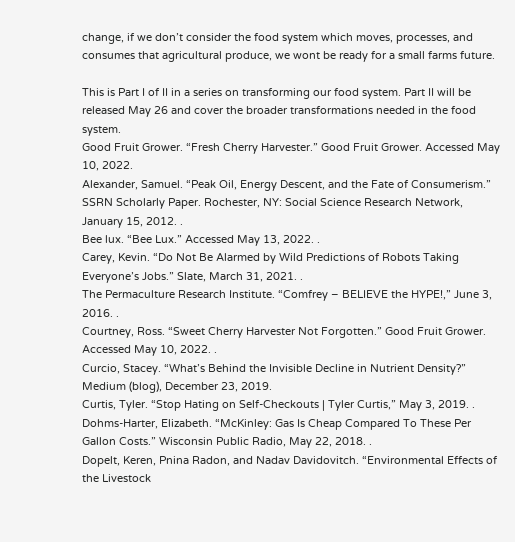change, if we don’t consider the food system which moves, processes, and consumes that agricultural produce, we wont be ready for a small farms future.

This is Part I of II in a series on transforming our food system. Part II will be released May 26 and cover the broader transformations needed in the food system.
Good Fruit Grower. “Fresh Cherry Harvester.” Good Fruit Grower. Accessed May 10, 2022.
Alexander, Samuel. “Peak Oil, Energy Descent, and the Fate of Consumerism.” SSRN Scholarly Paper. Rochester, NY: Social Science Research Network, January 15, 2012. .
Bee lux. “Bee Lux.” Accessed May 13, 2022. .
Carey, Kevin. “Do Not Be Alarmed by Wild Predictions of Robots Taking Everyone’s Jobs.” Slate, March 31, 2021. .
The Permaculture Research Institute. “Comfrey – BELIEVE the HYPE!,” June 3, 2016. .
Courtney, Ross. “Sweet Cherry Harvester Not Forgotten.” Good Fruit Grower. Accessed May 10, 2022. .
Curcio, Stacey. “What’s Behind the Invisible Decline in Nutrient Density?” Medium (blog), December 23, 2019.
Curtis, Tyler. “Stop Hating on Self-Checkouts | Tyler Curtis,” May 3, 2019. .
Dohms-Harter, Elizabeth. “McKinley: Gas Is Cheap Compared To These Per Gallon Costs.” Wisconsin Public Radio, May 22, 2018. .
Dopelt, Keren, Pnina Radon, and Nadav Davidovitch. “Environmental Effects of the Livestock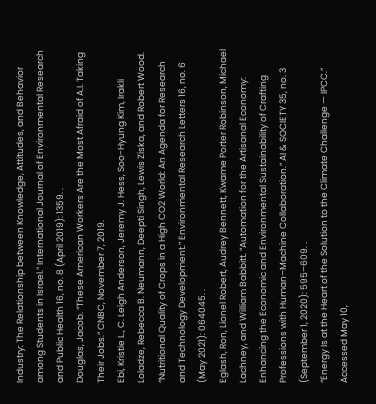Industry: The Relationship between Knowledge, Attitudes, and Behavior among Students in Israel.” International Journal of Environmental Research and Public Health 16, no. 8 (April 2019): 1359. .
Douglas, Jacob. “These American Workers Are the Most Afraid of A.I. Taking Their Jobs.” CNBC, November 7, 2019.
Ebi, Kristie L., C. Leigh Anderson, Jeremy J. Hess, Soo-Hyung Kim, Irakli Loladze, Rebecca B. Neumann, Deepti Singh, Lewis Ziska, and Robert Wood. “Nutritional Quality of Crops in a High CO2 World: An Agenda for Research and Technology Development.” Environmental Research Letters 16, no. 6 (May 2021): 064045. .
Eglash, Ron, Lionel Robert, Audrey Bennett, Kwame Porter Robinson, Michael Lachney, and William Babbitt. “Automation for the Artisanal Economy: Enhancing the Economic and Environmental Sustainability of Crafting Professions with Human–Machine Collaboration.” AI & SOCIETY 35, no. 3 (September 1, 2020): 595–609. .
“Energy Is at the Heart of the Solution to the Climate Challenge — IPCC.” Accessed May 10,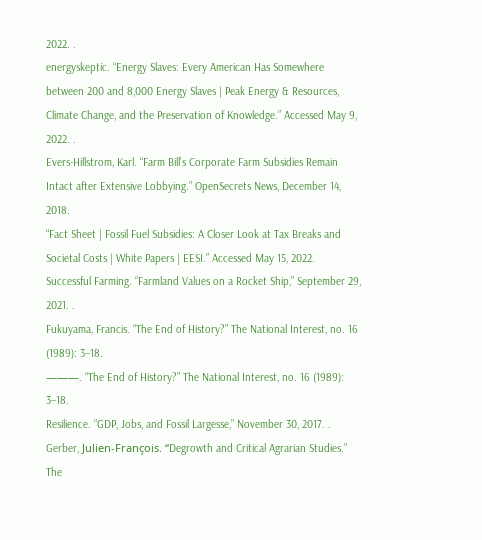2022. .
energyskeptic. “Energy Slaves: Every American Has Somewhere between 200 and 8,000 Energy Slaves | Peak Energy & Resources, Climate Change, and the Preservation of Knowledge.” Accessed May 9, 2022. .
Evers-Hillstrom, Karl. “Farm Bill’s Corporate Farm Subsidies Remain Intact after Extensive Lobbying.” OpenSecrets News, December 14, 2018.
“Fact Sheet | Fossil Fuel Subsidies: A Closer Look at Tax Breaks and Societal Costs | White Papers | EESI.” Accessed May 15, 2022.
Successful Farming. “Farmland Values on a Rocket Ship,” September 29, 2021. .
Fukuyama, Francis. “The End of History?” The National Interest, no. 16 (1989): 3–18.
———. “The End of History?” The National Interest, no. 16 (1989): 3–18.
Resilience. “GDP, Jobs, and Fossil Largesse,” November 30, 2017. .
Gerber, Julien-François. “Degrowth and Critical Agrarian Studies.” The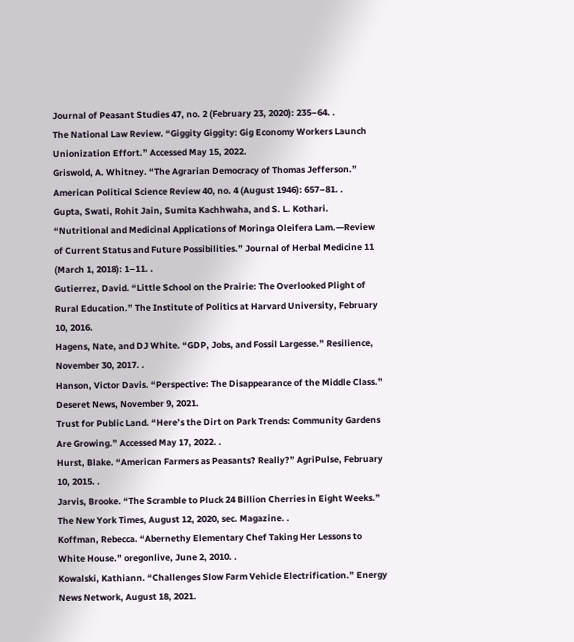Journal of Peasant Studies 47, no. 2 (February 23, 2020): 235–64. .
The National Law Review. “Giggity Giggity: Gig Economy Workers Launch Unionization Effort.” Accessed May 15, 2022.
Griswold, A. Whitney. “The Agrarian Democracy of Thomas Jefferson.” American Political Science Review 40, no. 4 (August 1946): 657–81. .
Gupta, Swati, Rohit Jain, Sumita Kachhwaha, and S. L. Kothari. “Nutritional and Medicinal Applications of Moringa Oleifera Lam.—Review of Current Status and Future Possibilities.” Journal of Herbal Medicine 11 (March 1, 2018): 1–11. .
Gutierrez, David. “Little School on the Prairie: The Overlooked Plight of Rural Education.” The Institute of Politics at Harvard University, February 10, 2016.
Hagens, Nate, and DJ White. “GDP, Jobs, and Fossil Largesse.” Resilience, November 30, 2017. .
Hanson, Victor Davis. “Perspective: The Disappearance of the Middle Class.” Deseret News, November 9, 2021.
Trust for Public Land. “Here’s the Dirt on Park Trends: Community Gardens Are Growing.” Accessed May 17, 2022. .
Hurst, Blake. “American Farmers as Peasants? Really?” AgriPulse, February 10, 2015. .
Jarvis, Brooke. “The Scramble to Pluck 24 Billion Cherries in Eight Weeks.” The New York Times, August 12, 2020, sec. Magazine. .
Koffman, Rebecca. “Abernethy Elementary Chef Taking Her Lessons to White House.” oregonlive, June 2, 2010. .
Kowalski, Kathiann. “Challenges Slow Farm Vehicle Electrification.” Energy News Network, August 18, 2021.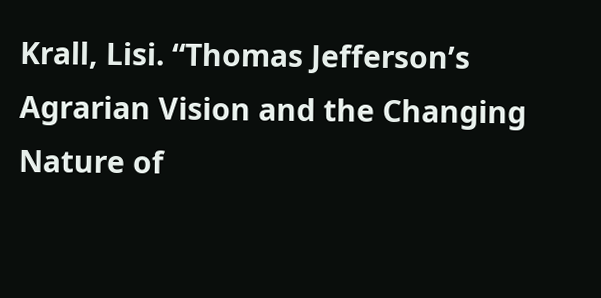Krall, Lisi. “Thomas Jefferson’s Agrarian Vision and the Changing Nature of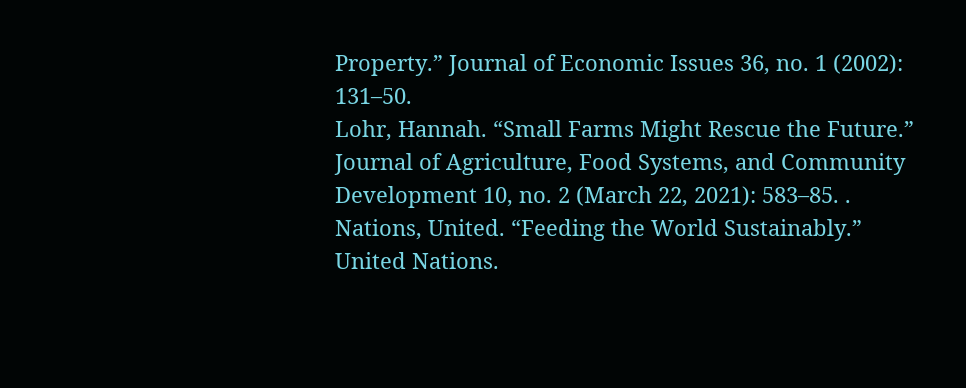Property.” Journal of Economic Issues 36, no. 1 (2002): 131–50.
Lohr, Hannah. “Small Farms Might Rescue the Future.” Journal of Agriculture, Food Systems, and Community Development 10, no. 2 (March 22, 2021): 583–85. .
Nations, United. “Feeding the World Sustainably.” United Nations.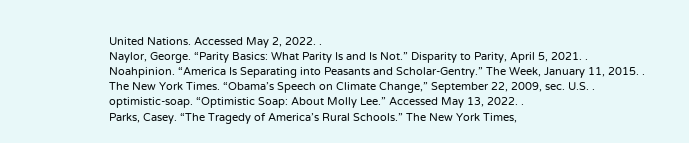United Nations. Accessed May 2, 2022. .
Naylor, George. “Parity Basics: What Parity Is and Is Not.” Disparity to Parity, April 5, 2021. .
Noahpinion. “America Is Separating into Peasants and Scholar-Gentry.” The Week, January 11, 2015. .
The New York Times. “Obama’s Speech on Climate Change,” September 22, 2009, sec. U.S. .
optimistic-soap. “Optimistic Soap: About Molly Lee.” Accessed May 13, 2022. .
Parks, Casey. “The Tragedy of America’s Rural Schools.” The New York Times,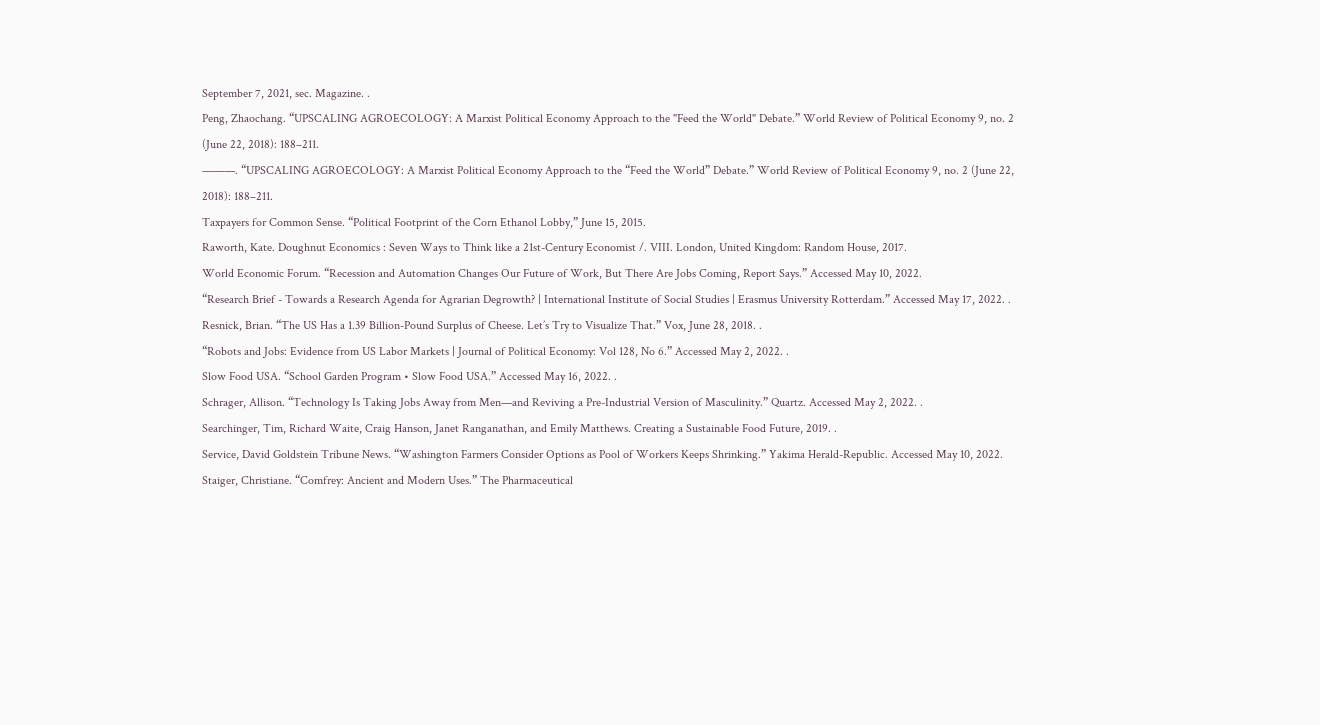September 7, 2021, sec. Magazine. .
Peng, Zhaochang. “UPSCALING AGROECOLOGY: A Marxist Political Economy Approach to the "Feed the World" Debate.” World Review of Political Economy 9, no. 2 (June 22, 2018): 188–211.
———. “UPSCALING AGROECOLOGY: A Marxist Political Economy Approach to the “Feed the World” Debate.” World Review of Political Economy 9, no. 2 (June 22, 2018): 188–211.
Taxpayers for Common Sense. “Political Footprint of the Corn Ethanol Lobby,” June 15, 2015.
Raworth, Kate. Doughnut Economics : Seven Ways to Think like a 21st-Century Economist /. VIII. London, United Kingdom: Random House, 2017.
World Economic Forum. “Recession and Automation Changes Our Future of Work, But There Are Jobs Coming, Report Says.” Accessed May 10, 2022.
“Research Brief - Towards a Research Agenda for Agrarian Degrowth? | International Institute of Social Studies | Erasmus University Rotterdam.” Accessed May 17, 2022. .
Resnick, Brian. “The US Has a 1.39 Billion-Pound Surplus of Cheese. Let’s Try to Visualize That.” Vox, June 28, 2018. .
“Robots and Jobs: Evidence from US Labor Markets | Journal of Political Economy: Vol 128, No 6.” Accessed May 2, 2022. .
Slow Food USA. “School Garden Program • Slow Food USA.” Accessed May 16, 2022. .
Schrager, Allison. “Technology Is Taking Jobs Away from Men—and Reviving a Pre-Industrial Version of Masculinity.” Quartz. Accessed May 2, 2022. .
Searchinger, Tim, Richard Waite, Craig Hanson, Janet Ranganathan, and Emily Matthews. Creating a Sustainable Food Future, 2019. .
Service, David Goldstein Tribune News. “Washington Farmers Consider Options as Pool of Workers Keeps Shrinking.” Yakima Herald-Republic. Accessed May 10, 2022.
Staiger, Christiane. “Comfrey: Ancient and Modern Uses.” The Pharmaceutical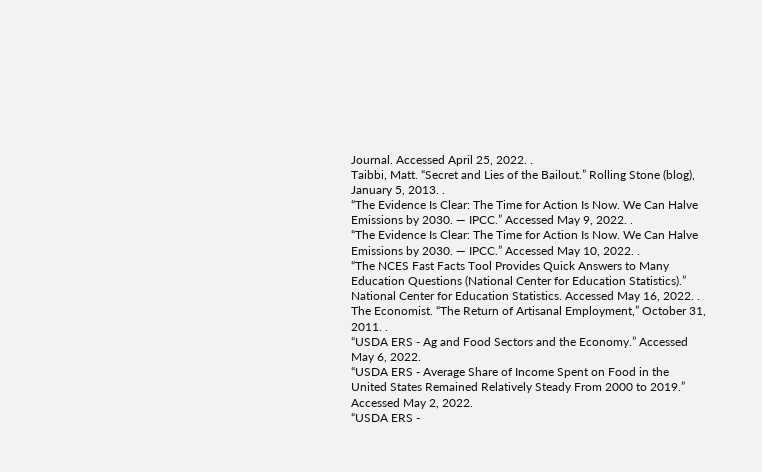Journal. Accessed April 25, 2022. .
Taibbi, Matt. “Secret and Lies of the Bailout.” Rolling Stone (blog), January 5, 2013. .
“The Evidence Is Clear: The Time for Action Is Now. We Can Halve Emissions by 2030. — IPCC.” Accessed May 9, 2022. .
“The Evidence Is Clear: The Time for Action Is Now. We Can Halve Emissions by 2030. — IPCC.” Accessed May 10, 2022. .
“The NCES Fast Facts Tool Provides Quick Answers to Many Education Questions (National Center for Education Statistics).” National Center for Education Statistics. Accessed May 16, 2022. .
The Economist. “The Return of Artisanal Employment,” October 31, 2011. .
“USDA ERS - Ag and Food Sectors and the Economy.” Accessed May 6, 2022.
“USDA ERS - Average Share of Income Spent on Food in the United States Remained Relatively Steady From 2000 to 2019.” Accessed May 2, 2022.
“USDA ERS -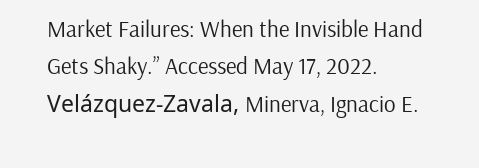Market Failures: When the Invisible Hand Gets Shaky.” Accessed May 17, 2022.
Velázquez-Zavala, Minerva, Ignacio E.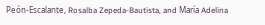Peón-Escalante, Rosalba Zepeda-Bautista, and María Adelina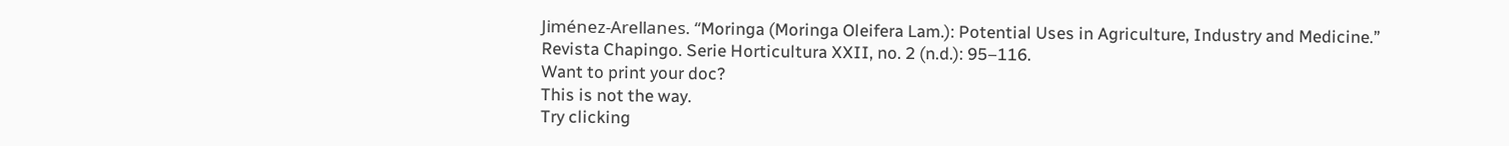Jiménez-Arellanes. “Moringa (Moringa Oleifera Lam.): Potential Uses in Agriculture, Industry and Medicine.” Revista Chapingo. Serie Horticultura XXII, no. 2 (n.d.): 95–116.
Want to print your doc?
This is not the way.
Try clicking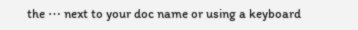the ⋯ next to your doc name or using a keyboard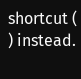shortcut (
) instead.